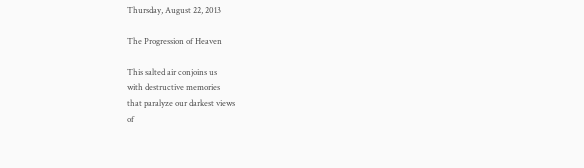Thursday, August 22, 2013

The Progression of Heaven

This salted air conjoins us
with destructive memories
that paralyze our darkest views
of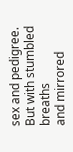sex and pedigree.
But with stumbled breaths
and mirrored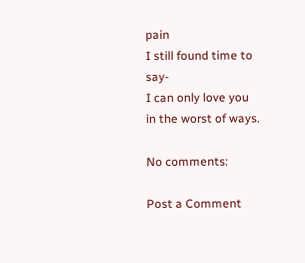pain
I still found time to say-
I can only love you
in the worst of ways.

No comments:

Post a Comment